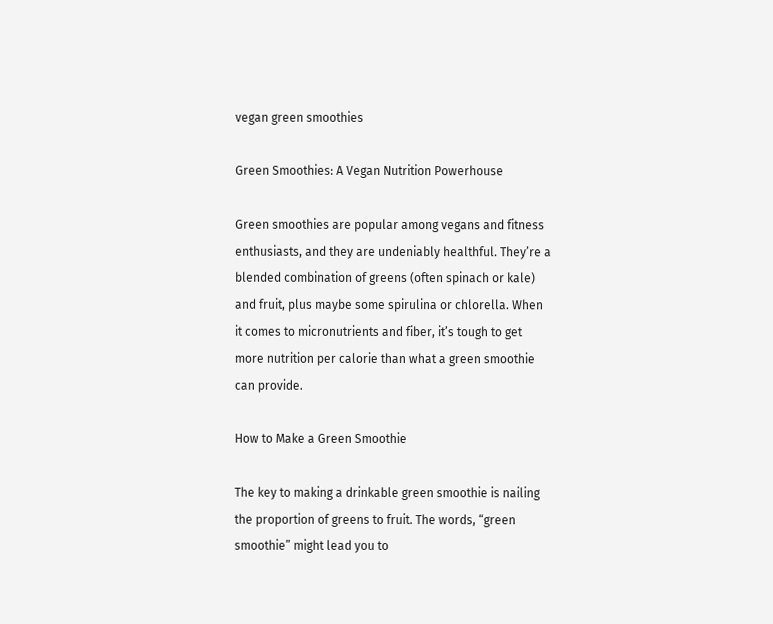vegan green smoothies

Green Smoothies: A Vegan Nutrition Powerhouse

Green smoothies are popular among vegans and fitness enthusiasts, and they are undeniably healthful. They’re a blended combination of greens (often spinach or kale) and fruit, plus maybe some spirulina or chlorella. When it comes to micronutrients and fiber, it’s tough to get more nutrition per calorie than what a green smoothie can provide.

How to Make a Green Smoothie

The key to making a drinkable green smoothie is nailing the proportion of greens to fruit. The words, “green smoothie” might lead you to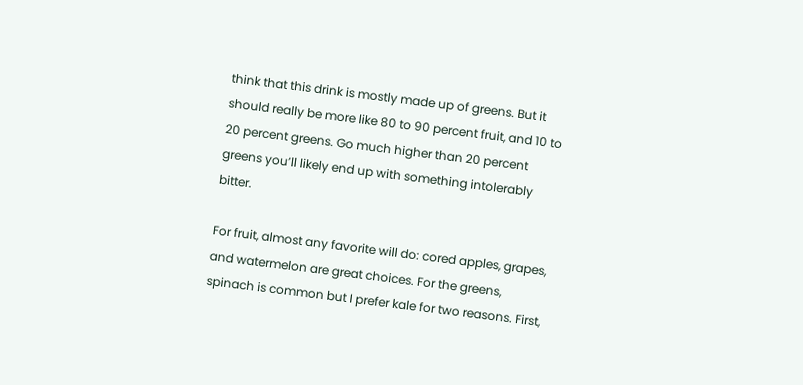think that this drink is mostly made up of greens. But it should really be more like 80 to 90 percent fruit, and 10 to 20 percent greens. Go much higher than 20 percent greens you’ll likely end up with something intolerably bitter.

For fruit, almost any favorite will do: cored apples, grapes, and watermelon are great choices. For the greens, spinach is common but I prefer kale for two reasons. First,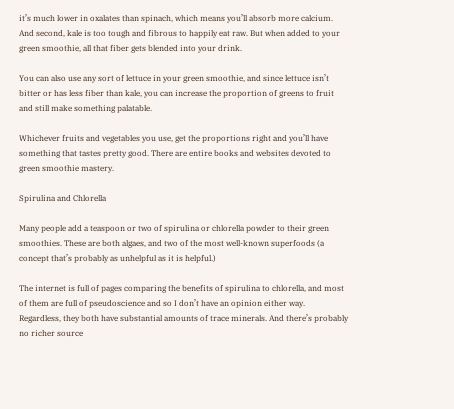it’s much lower in oxalates than spinach, which means you’ll absorb more calcium. And second, kale is too tough and fibrous to happily eat raw. But when added to your green smoothie, all that fiber gets blended into your drink.

You can also use any sort of lettuce in your green smoothie, and since lettuce isn’t bitter or has less fiber than kale, you can increase the proportion of greens to fruit and still make something palatable.

Whichever fruits and vegetables you use, get the proportions right and you’ll have something that tastes pretty good. There are entire books and websites devoted to green smoothie mastery.

Spirulina and Chlorella

Many people add a teaspoon or two of spirulina or chlorella powder to their green smoothies. These are both algaes, and two of the most well-known superfoods (a concept that’s probably as unhelpful as it is helpful.)

The internet is full of pages comparing the benefits of spirulina to chlorella, and most of them are full of pseudoscience and so I don’t have an opinion either way. Regardless, they both have substantial amounts of trace minerals. And there’s probably no richer source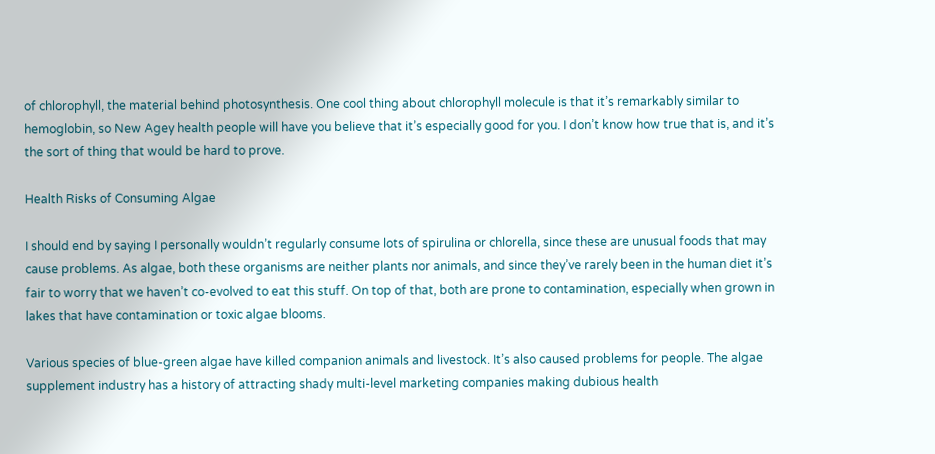of chlorophyll, the material behind photosynthesis. One cool thing about chlorophyll molecule is that it’s remarkably similar to hemoglobin, so New Agey health people will have you believe that it’s especially good for you. I don’t know how true that is, and it’s the sort of thing that would be hard to prove.

Health Risks of Consuming Algae

I should end by saying I personally wouldn’t regularly consume lots of spirulina or chlorella, since these are unusual foods that may cause problems. As algae, both these organisms are neither plants nor animals, and since they’ve rarely been in the human diet it’s fair to worry that we haven’t co-evolved to eat this stuff. On top of that, both are prone to contamination, especially when grown in lakes that have contamination or toxic algae blooms.

Various species of blue-green algae have killed companion animals and livestock. It’s also caused problems for people. The algae supplement industry has a history of attracting shady multi-level marketing companies making dubious health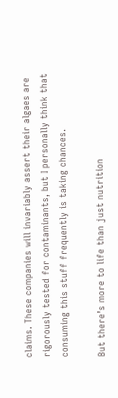claims. These companies will invariably assert their algaes are rigorously tested for contaminants, but I personally think that consuming this stuff frequently is taking chances.

But there’s more to life than just nutrition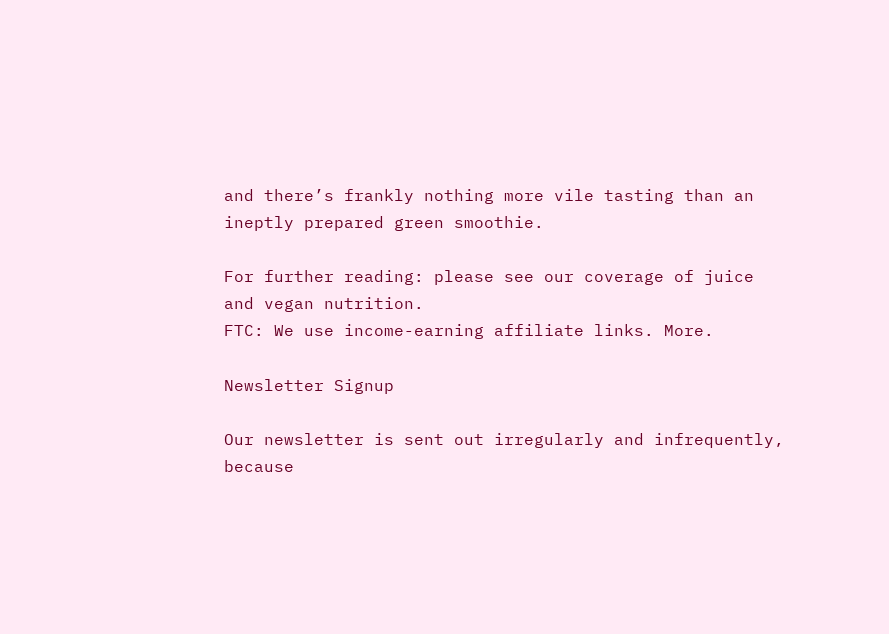and there’s frankly nothing more vile tasting than an ineptly prepared green smoothie.

For further reading: please see our coverage of juice and vegan nutrition.
FTC: We use income-earning affiliate links. More.

Newsletter Signup

Our newsletter is sent out irregularly and infrequently, because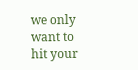we only want to hit your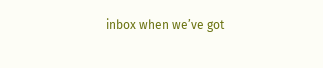inbox when we’ve got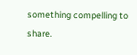something compelling to share.